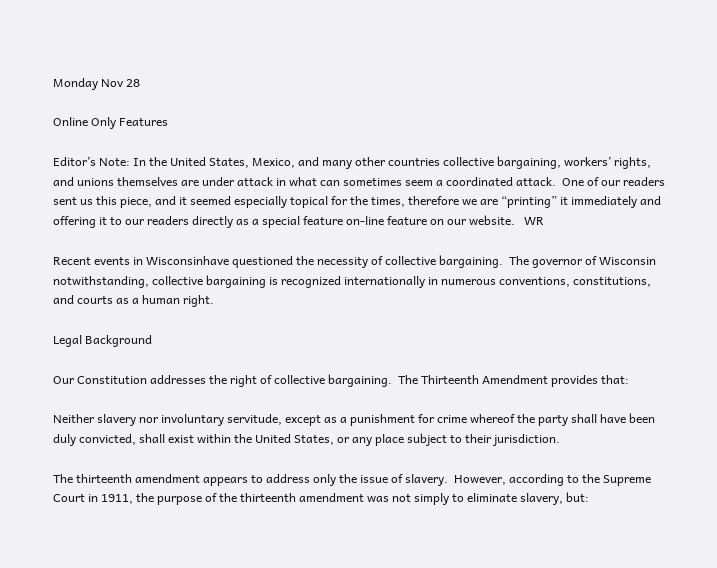Monday Nov 28

Online Only Features

Editor’s Note: In the United States, Mexico, and many other countries collective bargaining, workers’ rights, and unions themselves are under attack in what can sometimes seem a coordinated attack.  One of our readers sent us this piece, and it seemed especially topical for the times, therefore we are “printing” it immediately and offering it to our readers directly as a special feature on-line feature on our website.   WR

Recent events in Wisconsinhave questioned the necessity of collective bargaining.  The governor of Wisconsin notwithstanding, collective bargaining is recognized internationally in numerous conventions, constitutions, and courts as a human right.

Legal Background

Our Constitution addresses the right of collective bargaining.  The Thirteenth Amendment provides that:

Neither slavery nor involuntary servitude, except as a punishment for crime whereof the party shall have been duly convicted, shall exist within the United States, or any place subject to their jurisdiction.

The thirteenth amendment appears to address only the issue of slavery.  However, according to the Supreme Court in 1911, the purpose of the thirteenth amendment was not simply to eliminate slavery, but: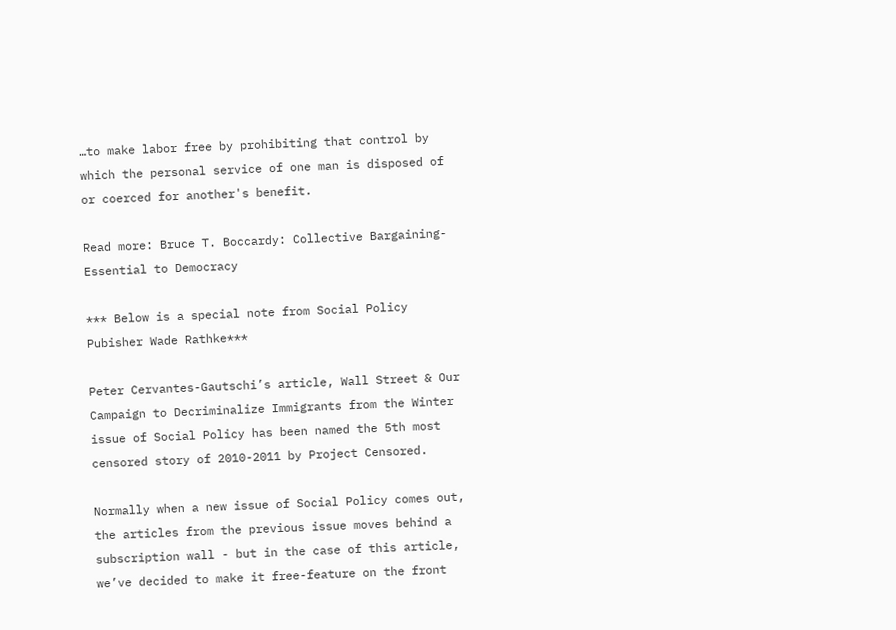…to make labor free by prohibiting that control by which the personal service of one man is disposed of or coerced for another's benefit.

Read more: Bruce T. Boccardy: Collective Bargaining-Essential to Democracy

*** Below is a special note from Social Policy Pubisher Wade Rathke***

Peter Cervantes-Gautschi’s article, Wall Street & Our Campaign to Decriminalize Immigrants from the Winter issue of Social Policy has been named the 5th most censored story of 2010-2011 by Project Censored.

Normally when a new issue of Social Policy comes out, the articles from the previous issue moves behind a subscription wall - but in the case of this article, we’ve decided to make it free-feature on the front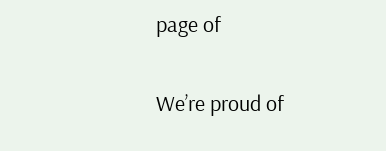page of

We’re proud of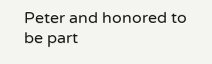Peter and honored to be part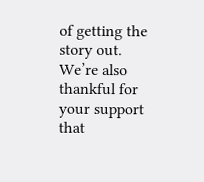of getting the story out.  We’re also thankful for your support that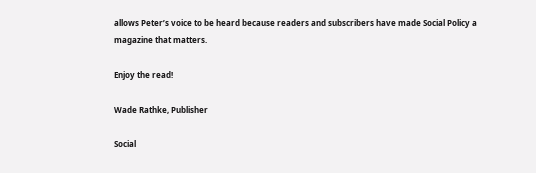allows Peter’s voice to be heard because readers and subscribers have made Social Policy a magazine that matters.

Enjoy the read!

Wade Rathke, Publisher

Social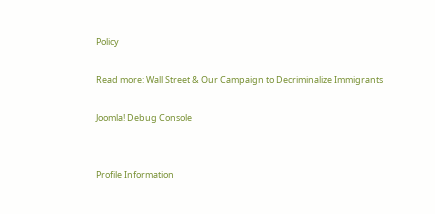Policy

Read more: Wall Street & Our Campaign to Decriminalize Immigrants

Joomla! Debug Console


Profile Information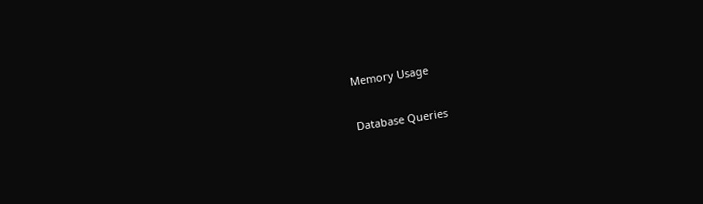Memory Usage

Database Queries